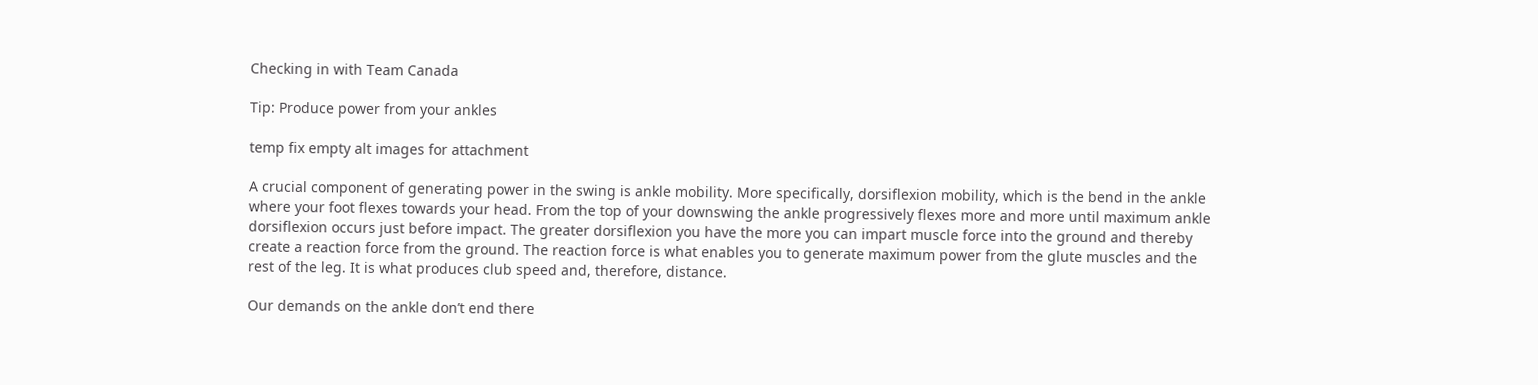Checking in with Team Canada

Tip: Produce power from your ankles

temp fix empty alt images for attachment

A crucial component of generating power in the swing is ankle mobility. More specifically, dorsiflexion mobility, which is the bend in the ankle where your foot flexes towards your head. From the top of your downswing the ankle progressively flexes more and more until maximum ankle dorsiflexion occurs just before impact. The greater dorsiflexion you have the more you can impart muscle force into the ground and thereby create a reaction force from the ground. The reaction force is what enables you to generate maximum power from the glute muscles and the rest of the leg. It is what produces club speed and, therefore, distance.

Our demands on the ankle don’t end there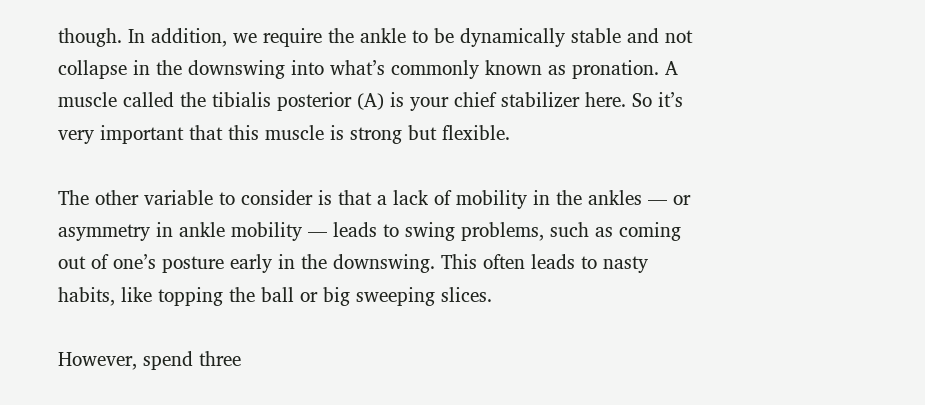though. In addition, we require the ankle to be dynamically stable and not collapse in the downswing into what’s commonly known as pronation. A muscle called the tibialis posterior (A) is your chief stabilizer here. So it’s very important that this muscle is strong but flexible.

The other variable to consider is that a lack of mobility in the ankles — or asymmetry in ankle mobility — leads to swing problems, such as coming out of one’s posture early in the downswing. This often leads to nasty habits, like topping the ball or big sweeping slices.

However, spend three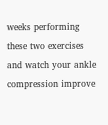weeks performing these two exercises and watch your ankle compression improve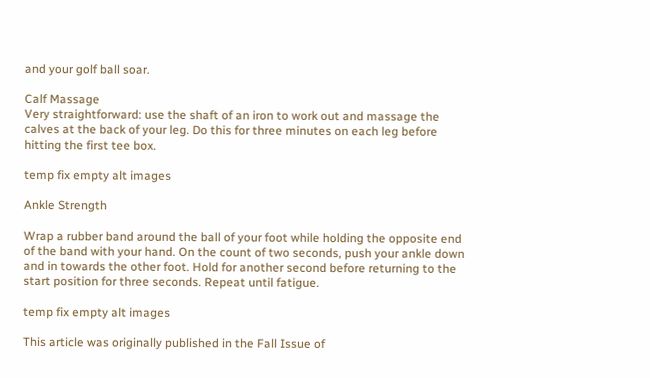and your golf ball soar.

Calf Massage
Very straightforward: use the shaft of an iron to work out and massage the calves at the back of your leg. Do this for three minutes on each leg before hitting the first tee box.

temp fix empty alt images

Ankle Strength

Wrap a rubber band around the ball of your foot while holding the opposite end of the band with your hand. On the count of two seconds, push your ankle down and in towards the other foot. Hold for another second before returning to the start position for three seconds. Repeat until fatigue.

temp fix empty alt images

This article was originally published in the Fall Issue of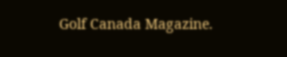Golf Canada Magazine.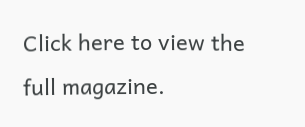Click here to view the full magazine.